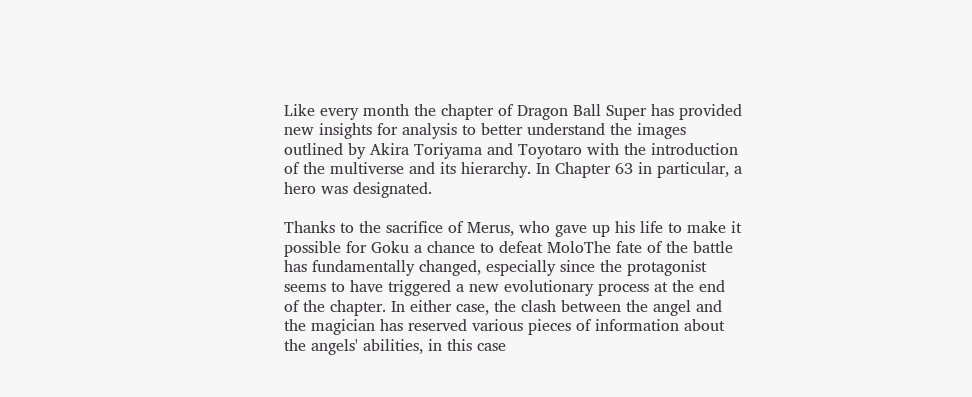Like every month the chapter of Dragon Ball Super has provided new insights for analysis to better understand the images outlined by Akira Toriyama and Toyotaro with the introduction of the multiverse and its hierarchy. In Chapter 63 in particular, a hero was designated.

Thanks to the sacrifice of Merus, who gave up his life to make it possible for Goku a chance to defeat MoloThe fate of the battle has fundamentally changed, especially since the protagonist seems to have triggered a new evolutionary process at the end of the chapter. In either case, the clash between the angel and the magician has reserved various pieces of information about the angels' abilities, in this case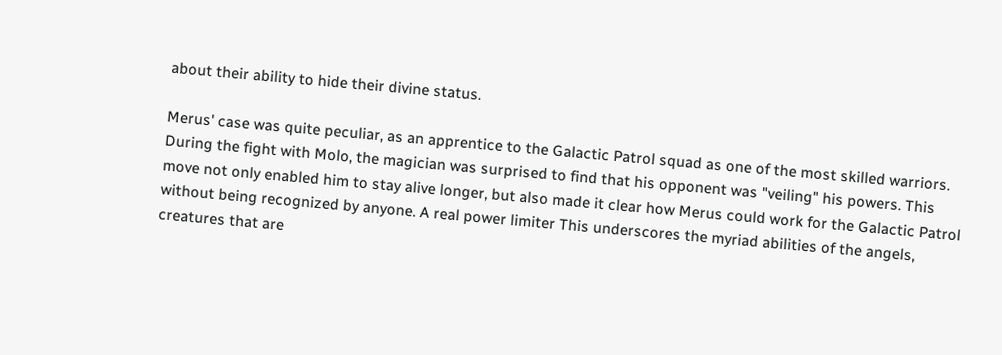about their ability to hide their divine status.

Merus' case was quite peculiar, as an apprentice to the Galactic Patrol squad as one of the most skilled warriors. During the fight with Molo, the magician was surprised to find that his opponent was "veiling" his powers. This move not only enabled him to stay alive longer, but also made it clear how Merus could work for the Galactic Patrol without being recognized by anyone. A real power limiter This underscores the myriad abilities of the angels, creatures that are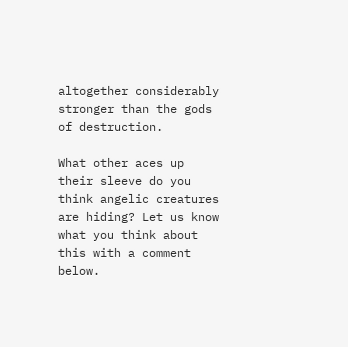altogether considerably stronger than the gods of destruction.

What other aces up their sleeve do you think angelic creatures are hiding? Let us know what you think about this with a comment below.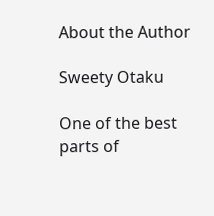About the Author

Sweety Otaku

One of the best parts of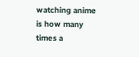watching anime is how many times a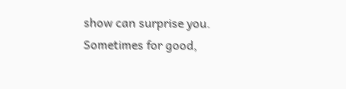show can surprise you. Sometimes for good,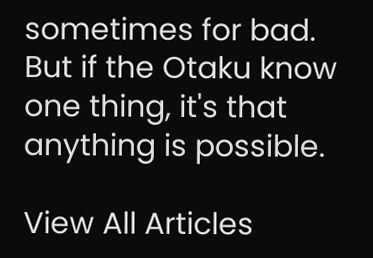sometimes for bad. But if the Otaku know one thing, it's that anything is possible.

View All Articles